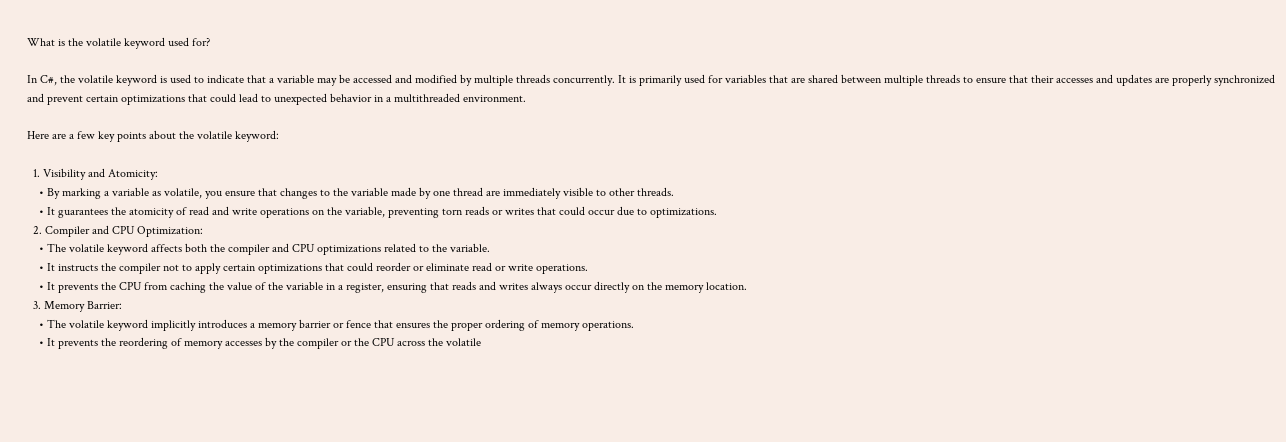What is the volatile keyword used for?

In C#, the volatile keyword is used to indicate that a variable may be accessed and modified by multiple threads concurrently. It is primarily used for variables that are shared between multiple threads to ensure that their accesses and updates are properly synchronized and prevent certain optimizations that could lead to unexpected behavior in a multithreaded environment.

Here are a few key points about the volatile keyword:

  1. Visibility and Atomicity:
    • By marking a variable as volatile, you ensure that changes to the variable made by one thread are immediately visible to other threads.
    • It guarantees the atomicity of read and write operations on the variable, preventing torn reads or writes that could occur due to optimizations.
  2. Compiler and CPU Optimization:
    • The volatile keyword affects both the compiler and CPU optimizations related to the variable.
    • It instructs the compiler not to apply certain optimizations that could reorder or eliminate read or write operations.
    • It prevents the CPU from caching the value of the variable in a register, ensuring that reads and writes always occur directly on the memory location.
  3. Memory Barrier:
    • The volatile keyword implicitly introduces a memory barrier or fence that ensures the proper ordering of memory operations.
    • It prevents the reordering of memory accesses by the compiler or the CPU across the volatile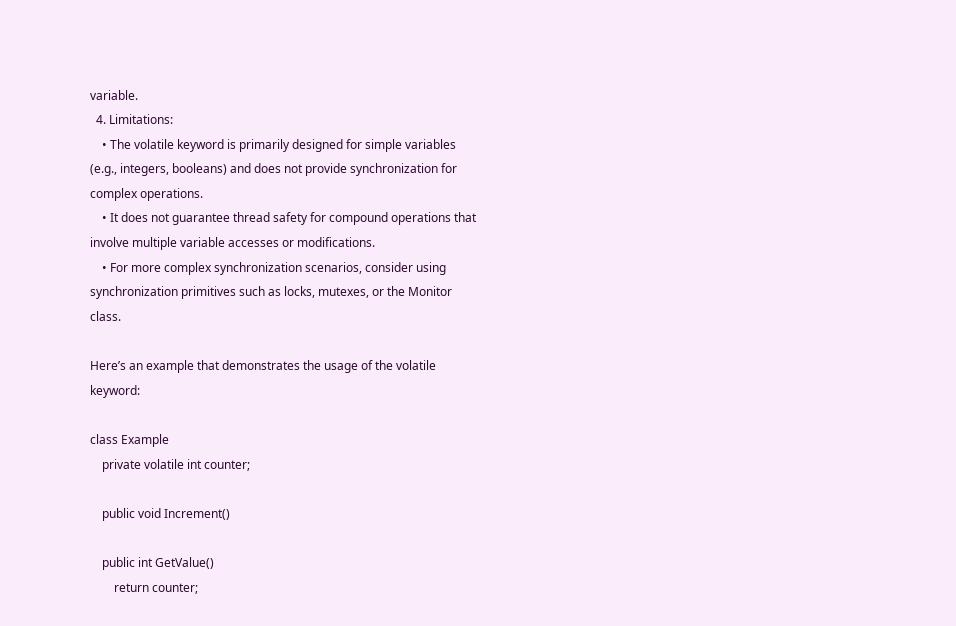variable.
  4. Limitations:
    • The volatile keyword is primarily designed for simple variables (e.g., integers, booleans) and does not provide synchronization for complex operations.
    • It does not guarantee thread safety for compound operations that involve multiple variable accesses or modifications.
    • For more complex synchronization scenarios, consider using synchronization primitives such as locks, mutexes, or the Monitor class.

Here’s an example that demonstrates the usage of the volatile keyword:

class Example
    private volatile int counter;

    public void Increment()

    public int GetValue()
        return counter;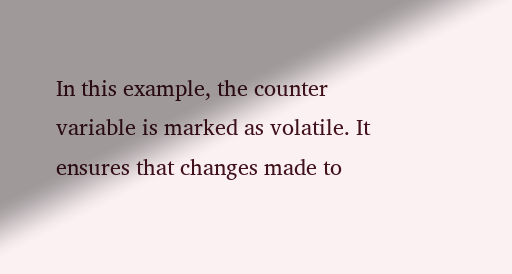In this example, the counter variable is marked as volatile. It ensures that changes made to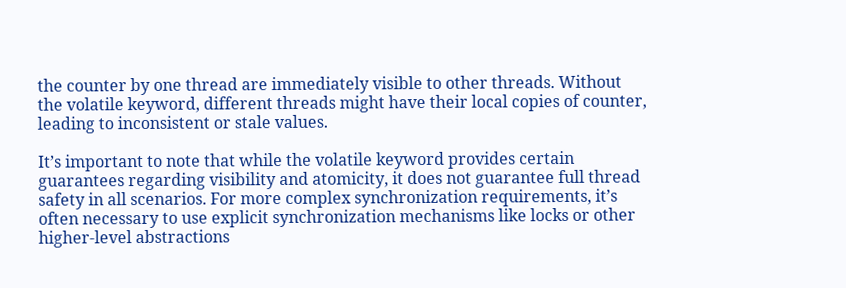the counter by one thread are immediately visible to other threads. Without the volatile keyword, different threads might have their local copies of counter, leading to inconsistent or stale values.

It’s important to note that while the volatile keyword provides certain guarantees regarding visibility and atomicity, it does not guarantee full thread safety in all scenarios. For more complex synchronization requirements, it’s often necessary to use explicit synchronization mechanisms like locks or other higher-level abstractions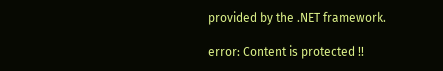provided by the .NET framework.

error: Content is protected !!